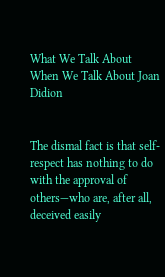What We Talk About When We Talk About Joan Didion


The dismal fact is that self-respect has nothing to do with the approval of others—who are, after all, deceived easily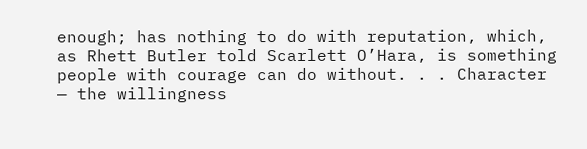enough; has nothing to do with reputation, which, as Rhett Butler told Scarlett O’Hara, is something people with courage can do without. . . Character — the willingness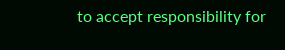to accept responsibility for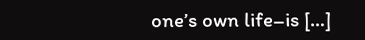one’s own life–is […]